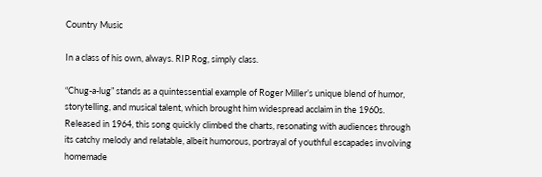Country Music

In a class of his own, always. RIP Rog, simply class.

“Chug-a-lug” stands as a quintessential example of Roger Miller’s unique blend of humor, storytelling, and musical talent, which brought him widespread acclaim in the 1960s. Released in 1964, this song quickly climbed the charts, resonating with audiences through its catchy melody and relatable, albeit humorous, portrayal of youthful escapades involving homemade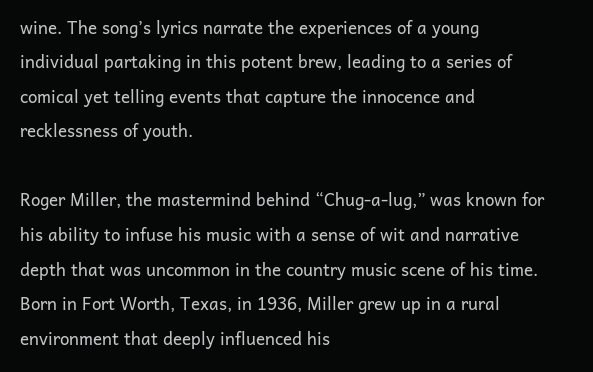wine. The song’s lyrics narrate the experiences of a young individual partaking in this potent brew, leading to a series of comical yet telling events that capture the innocence and recklessness of youth.

Roger Miller, the mastermind behind “Chug-a-lug,” was known for his ability to infuse his music with a sense of wit and narrative depth that was uncommon in the country music scene of his time. Born in Fort Worth, Texas, in 1936, Miller grew up in a rural environment that deeply influenced his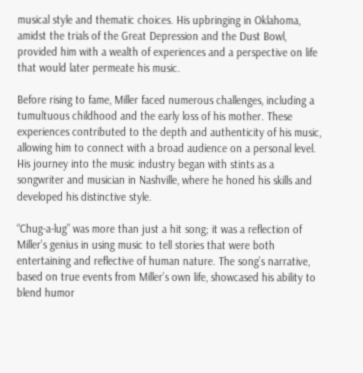musical style and thematic choices. His upbringing in Oklahoma, amidst the trials of the Great Depression and the Dust Bowl, provided him with a wealth of experiences and a perspective on life that would later permeate his music.

Before rising to fame, Miller faced numerous challenges, including a tumultuous childhood and the early loss of his mother. These experiences contributed to the depth and authenticity of his music, allowing him to connect with a broad audience on a personal level. His journey into the music industry began with stints as a songwriter and musician in Nashville, where he honed his skills and developed his distinctive style.

“Chug-a-lug” was more than just a hit song; it was a reflection of Miller’s genius in using music to tell stories that were both entertaining and reflective of human nature. The song’s narrative, based on true events from Miller’s own life, showcased his ability to blend humor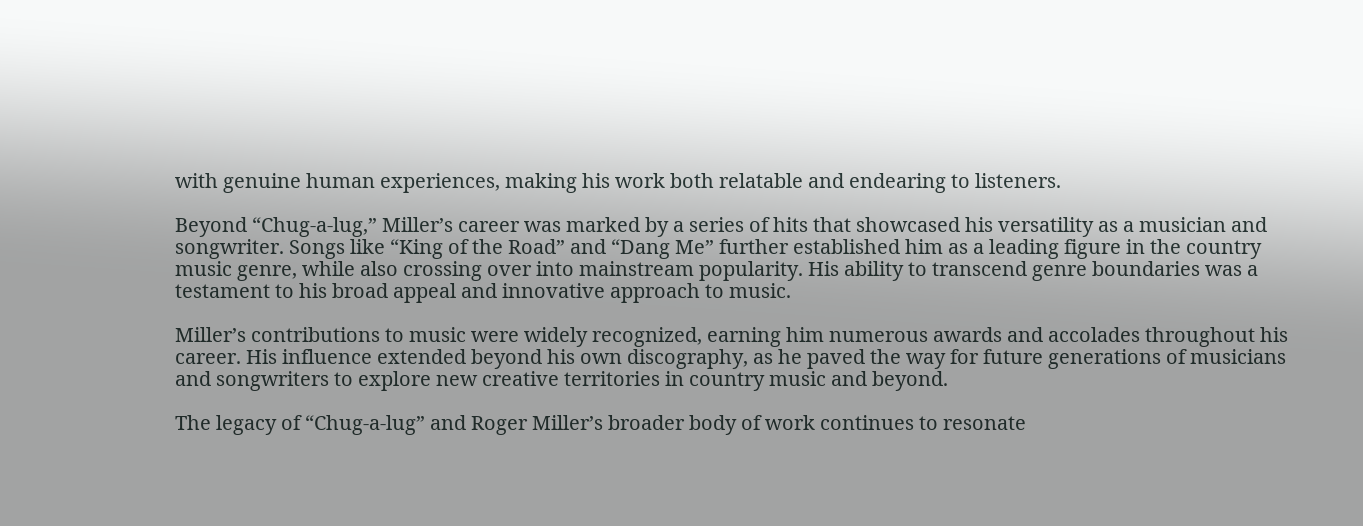with genuine human experiences, making his work both relatable and endearing to listeners.

Beyond “Chug-a-lug,” Miller’s career was marked by a series of hits that showcased his versatility as a musician and songwriter. Songs like “King of the Road” and “Dang Me” further established him as a leading figure in the country music genre, while also crossing over into mainstream popularity. His ability to transcend genre boundaries was a testament to his broad appeal and innovative approach to music.

Miller’s contributions to music were widely recognized, earning him numerous awards and accolades throughout his career. His influence extended beyond his own discography, as he paved the way for future generations of musicians and songwriters to explore new creative territories in country music and beyond.

The legacy of “Chug-a-lug” and Roger Miller’s broader body of work continues to resonate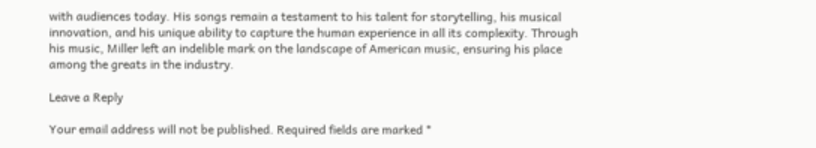with audiences today. His songs remain a testament to his talent for storytelling, his musical innovation, and his unique ability to capture the human experience in all its complexity. Through his music, Miller left an indelible mark on the landscape of American music, ensuring his place among the greats in the industry.

Leave a Reply

Your email address will not be published. Required fields are marked *